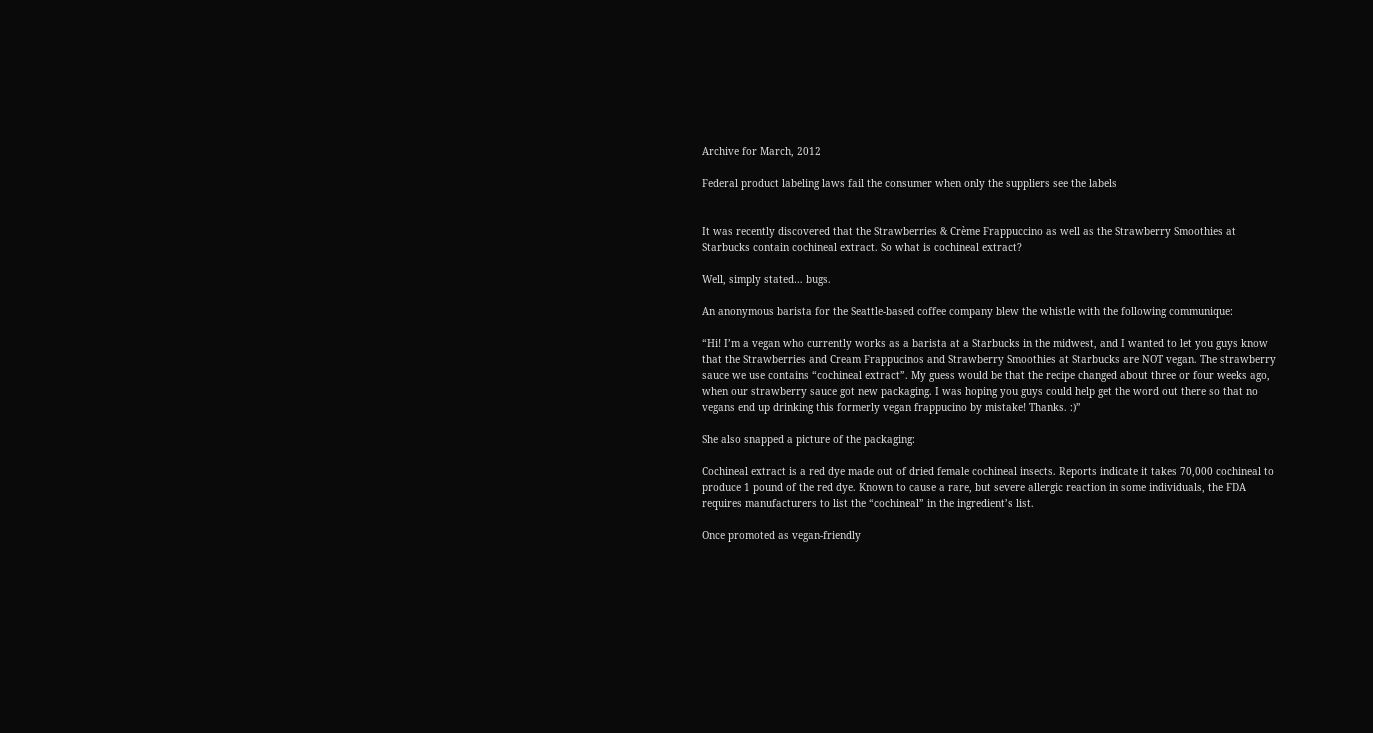Archive for March, 2012

Federal product labeling laws fail the consumer when only the suppliers see the labels


It was recently discovered that the Strawberries & Crème Frappuccino as well as the Strawberry Smoothies at Starbucks contain cochineal extract. So what is cochineal extract?

Well, simply stated… bugs.

An anonymous barista for the Seattle-based coffee company blew the whistle with the following communique:

“Hi! I’m a vegan who currently works as a barista at a Starbucks in the midwest, and I wanted to let you guys know that the Strawberries and Cream Frappucinos and Strawberry Smoothies at Starbucks are NOT vegan. The strawberry sauce we use contains “cochineal extract”. My guess would be that the recipe changed about three or four weeks ago, when our strawberry sauce got new packaging. I was hoping you guys could help get the word out there so that no vegans end up drinking this formerly vegan frappucino by mistake! Thanks. :)”

She also snapped a picture of the packaging:

Cochineal extract is a red dye made out of dried female cochineal insects. Reports indicate it takes 70,000 cochineal to produce 1 pound of the red dye. Known to cause a rare, but severe allergic reaction in some individuals, the FDA requires manufacturers to list the “cochineal” in the ingredient’s list.

Once promoted as vegan-friendly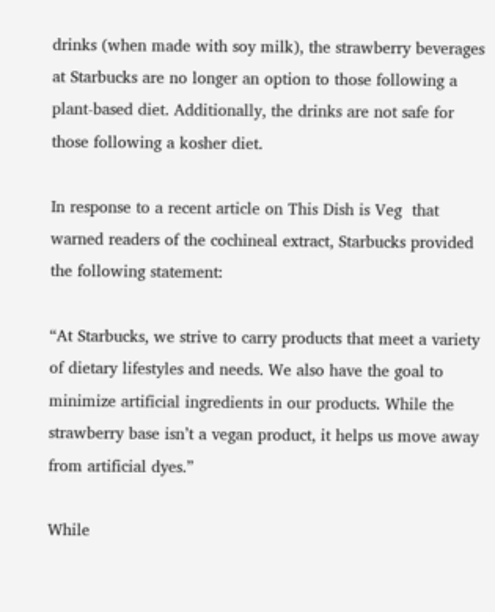drinks (when made with soy milk), the strawberry beverages at Starbucks are no longer an option to those following a plant-based diet. Additionally, the drinks are not safe for those following a kosher diet.

In response to a recent article on This Dish is Veg  that warned readers of the cochineal extract, Starbucks provided the following statement:

“At Starbucks, we strive to carry products that meet a variety of dietary lifestyles and needs. We also have the goal to minimize artificial ingredients in our products. While the strawberry base isn’t a vegan product, it helps us move away from artificial dyes.”

While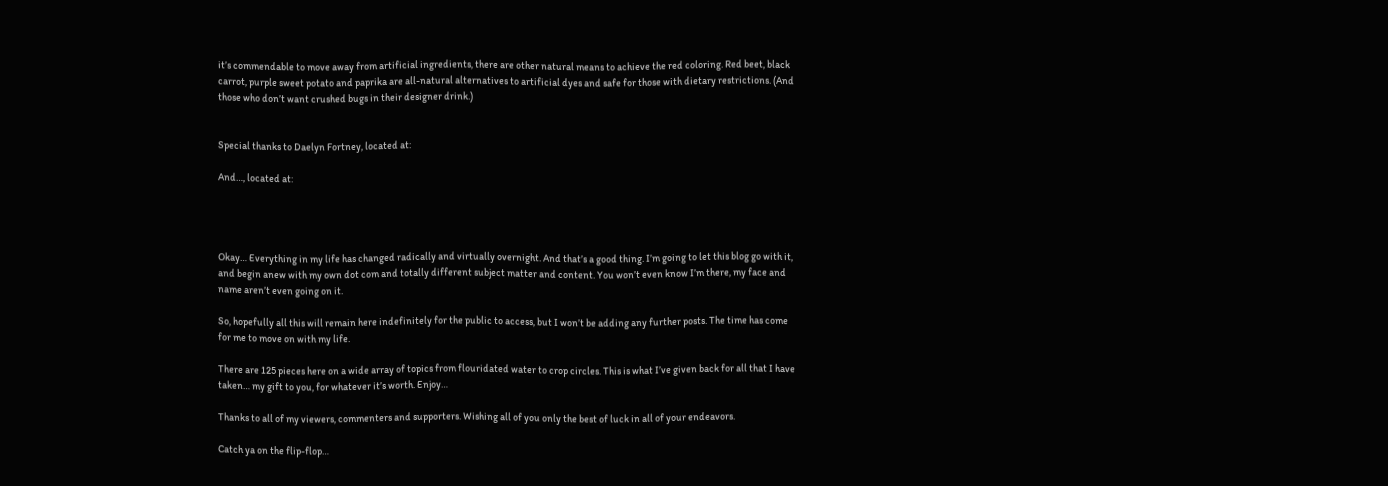it’s commendable to move away from artificial ingredients, there are other natural means to achieve the red coloring. Red beet, black carrot, purple sweet potato and paprika are all-natural alternatives to artificial dyes and safe for those with dietary restrictions. (And those who don’t want crushed bugs in their designer drink.)


Special thanks to Daelyn Fortney, located at:

And…, located at:




Okay… Everything in my life has changed radically and virtually overnight. And that’s a good thing. I’m going to let this blog go with it, and begin anew with my own dot com and totally different subject matter and content. You won’t even know I’m there, my face and name aren’t even going on it.

So, hopefully all this will remain here indefinitely for the public to access, but I won’t be adding any further posts. The time has come for me to move on with my life.

There are 125 pieces here on a wide array of topics from flouridated water to crop circles. This is what I’ve given back for all that I have taken… my gift to you, for whatever it’s worth. Enjoy…

Thanks to all of my viewers, commenters and supporters. Wishing all of you only the best of luck in all of your endeavors.

Catch ya on the flip-flop…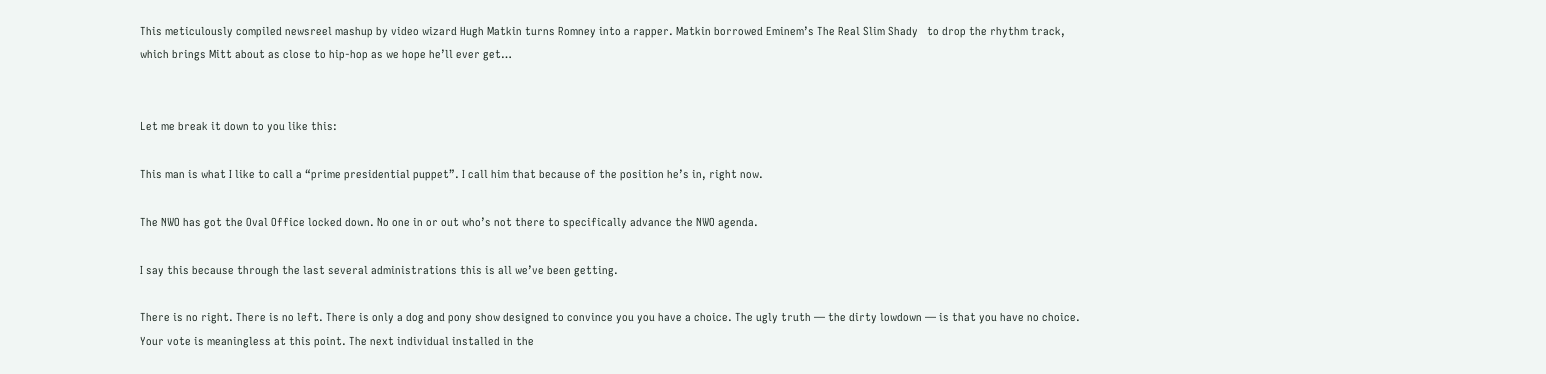This meticulously compiled newsreel mashup by video wizard Hugh Matkin turns Romney into a rapper. Matkin borrowed Eminem’s The Real Slim Shady   to drop the rhythm track, which brings Mitt about as close to hip-hop as we hope he’ll ever get…


Let me break it down to you like this:

This man is what I like to call a “prime presidential puppet”. I call him that because of the position he’s in, right now.

The NWO has got the Oval Office locked down. No one in or out who’s not there to specifically advance the NWO agenda.

I say this because through the last several administrations this is all we’ve been getting.

There is no right. There is no left. There is only a dog and pony show designed to convince you you have a choice. The ugly truth — the dirty lowdown — is that you have no choice. Your vote is meaningless at this point. The next individual installed in the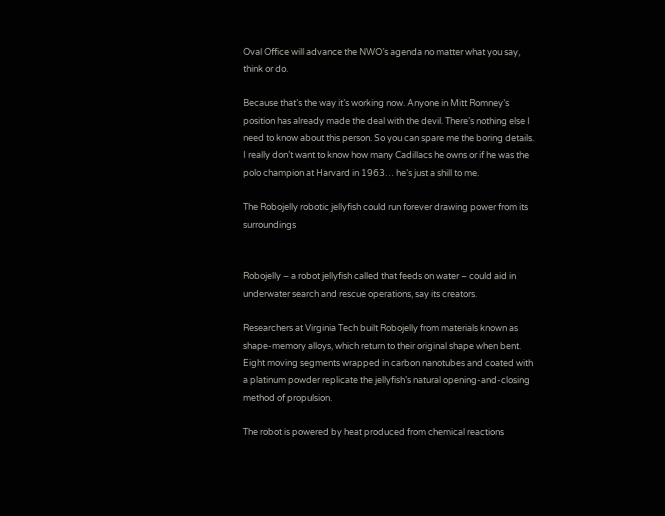Oval Office will advance the NWO’s agenda no matter what you say, think or do.

Because that’s the way it’s working now. Anyone in Mitt Romney’s position has already made the deal with the devil. There’s nothing else I need to know about this person. So you can spare me the boring details. I really don’t want to know how many Cadillacs he owns or if he was the polo champion at Harvard in 1963… he’s just a shill to me.

The Robojelly robotic jellyfish could run forever drawing power from its surroundings


Robojelly – a robot jellyfish called that feeds on water – could aid in underwater search and rescue operations, say its creators.

Researchers at Virginia Tech built Robojelly from materials known as shape-memory alloys, which return to their original shape when bent. Eight moving segments wrapped in carbon nanotubes and coated with a platinum powder replicate the jellyfish’s natural opening-and-closing method of propulsion.

The robot is powered by heat produced from chemical reactions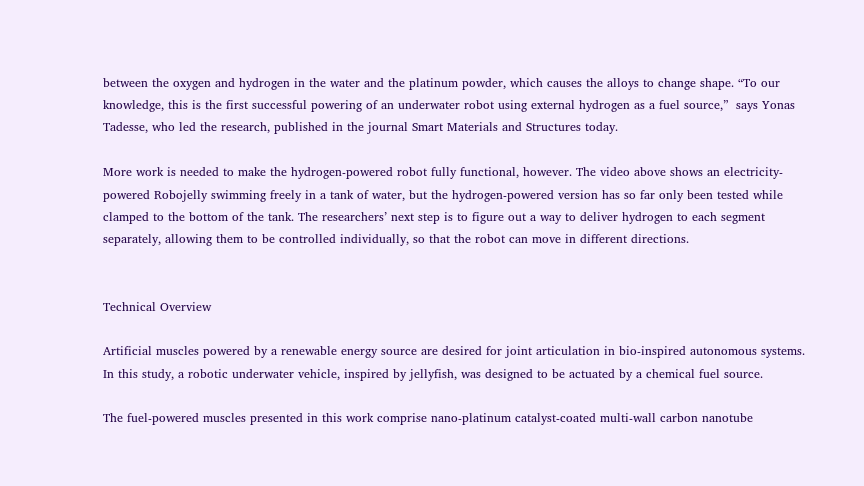between the oxygen and hydrogen in the water and the platinum powder, which causes the alloys to change shape. “To our knowledge, this is the first successful powering of an underwater robot using external hydrogen as a fuel source,”  says Yonas Tadesse, who led the research, published in the journal Smart Materials and Structures today.

More work is needed to make the hydrogen-powered robot fully functional, however. The video above shows an electricity-powered Robojelly swimming freely in a tank of water, but the hydrogen-powered version has so far only been tested while clamped to the bottom of the tank. The researchers’ next step is to figure out a way to deliver hydrogen to each segment separately, allowing them to be controlled individually, so that the robot can move in different directions.


Technical Overview

Artificial muscles powered by a renewable energy source are desired for joint articulation in bio-inspired autonomous systems. In this study, a robotic underwater vehicle, inspired by jellyfish, was designed to be actuated by a chemical fuel source.

The fuel-powered muscles presented in this work comprise nano-platinum catalyst-coated multi-wall carbon nanotube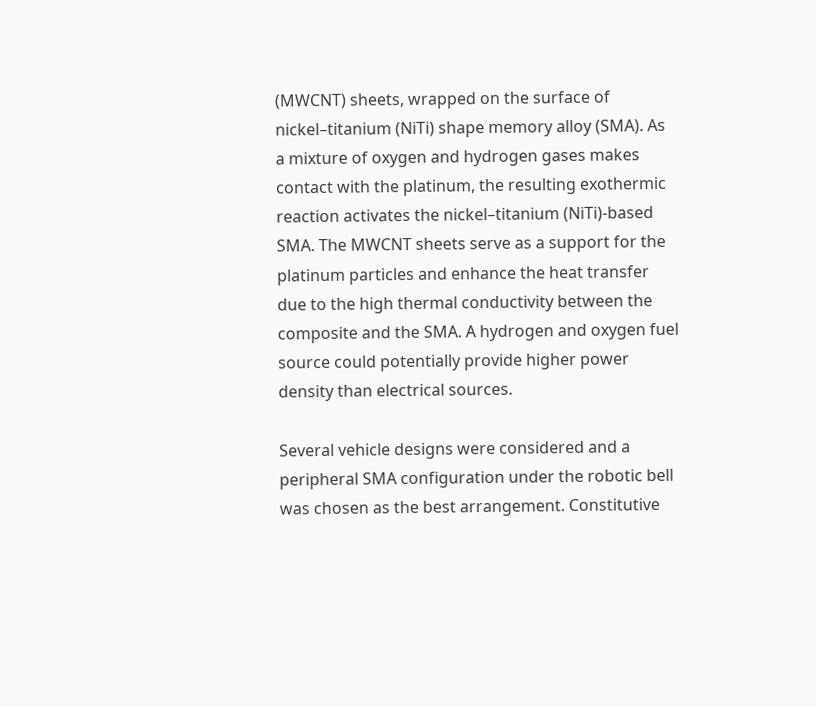(MWCNT) sheets, wrapped on the surface of nickel–titanium (NiTi) shape memory alloy (SMA). As a mixture of oxygen and hydrogen gases makes contact with the platinum, the resulting exothermic reaction activates the nickel–titanium (NiTi)-based SMA. The MWCNT sheets serve as a support for the platinum particles and enhance the heat transfer due to the high thermal conductivity between the composite and the SMA. A hydrogen and oxygen fuel source could potentially provide higher power density than electrical sources.

Several vehicle designs were considered and a peripheral SMA configuration under the robotic bell was chosen as the best arrangement. Constitutive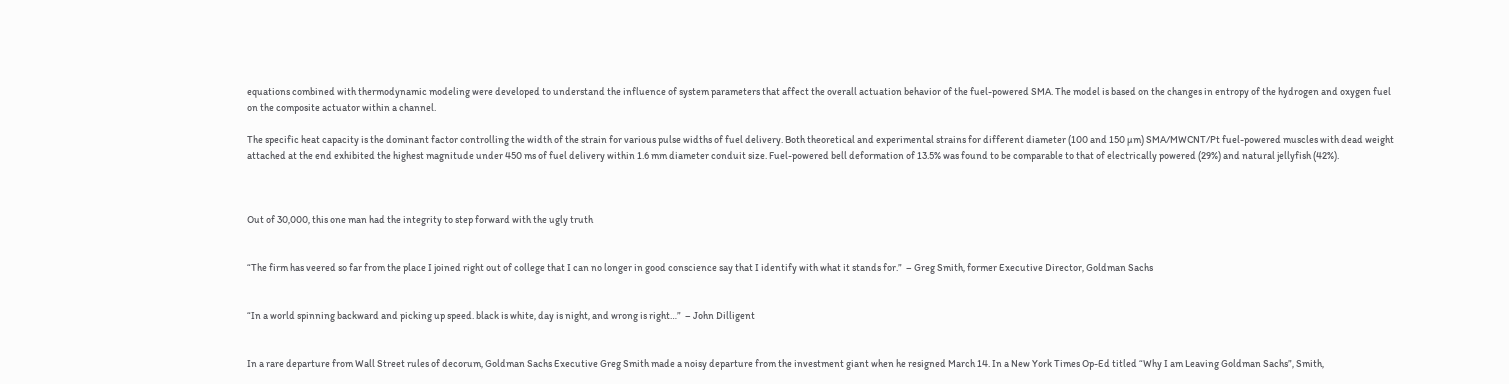equations combined with thermodynamic modeling were developed to understand the influence of system parameters that affect the overall actuation behavior of the fuel-powered SMA. The model is based on the changes in entropy of the hydrogen and oxygen fuel on the composite actuator within a channel.

The specific heat capacity is the dominant factor controlling the width of the strain for various pulse widths of fuel delivery. Both theoretical and experimental strains for different diameter (100 and 150 µm) SMA/MWCNT/Pt fuel-powered muscles with dead weight attached at the end exhibited the highest magnitude under 450 ms of fuel delivery within 1.6 mm diameter conduit size. Fuel-powered bell deformation of 13.5% was found to be comparable to that of electrically powered (29%) and natural jellyfish (42%).



Out of 30,000, this one man had the integrity to step forward with the ugly truth


“The firm has veered so far from the place I joined right out of college that I can no longer in good conscience say that I identify with what it stands for.”  – Greg Smith, former Executive Director, Goldman Sachs


“In a world spinning backward and picking up speed. black is white, day is night, and wrong is right…”  – John Dilligent


In a rare departure from Wall Street rules of decorum, Goldman Sachs Executive Greg Smith made a noisy departure from the investment giant when he resigned March 14. In a New York Times Op-Ed titled “Why I am Leaving Goldman Sachs”, Smith,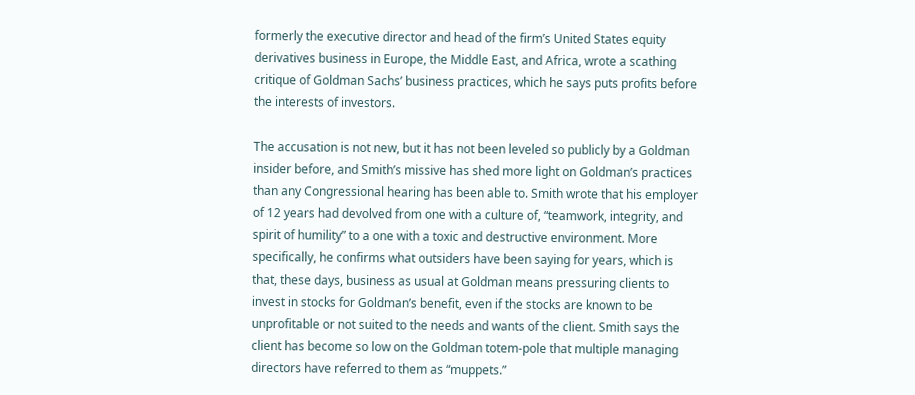formerly the executive director and head of the firm’s United States equity derivatives business in Europe, the Middle East, and Africa, wrote a scathing critique of Goldman Sachs’ business practices, which he says puts profits before the interests of investors.

The accusation is not new, but it has not been leveled so publicly by a Goldman insider before, and Smith’s missive has shed more light on Goldman’s practices than any Congressional hearing has been able to. Smith wrote that his employer of 12 years had devolved from one with a culture of, “teamwork, integrity, and spirit of humility” to a one with a toxic and destructive environment. More specifically, he confirms what outsiders have been saying for years, which is that, these days, business as usual at Goldman means pressuring clients to invest in stocks for Goldman’s benefit, even if the stocks are known to be unprofitable or not suited to the needs and wants of the client. Smith says the client has become so low on the Goldman totem-pole that multiple managing directors have referred to them as “muppets.”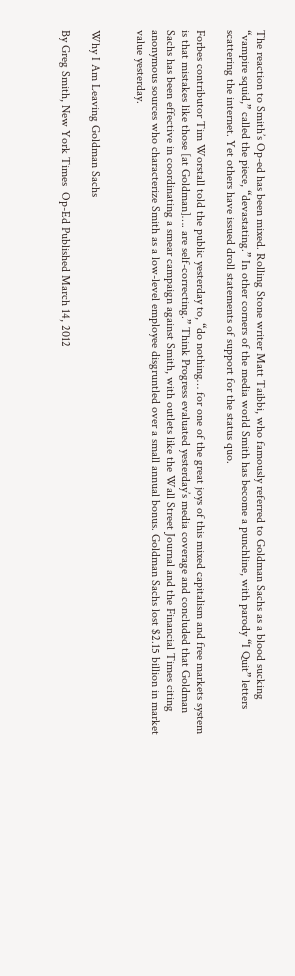The reaction to Smith’s Op-ed has been mixed. Rolling Stone writer Matt Taibbi, who famously referred to Goldman Sachs as a blood sucking “vampire squid,” called the piece, “devastating.” In other corners of the media world Smith has become a punchline, with parody “I Quit” letters scattering the internet. Yet others have issued droll statements of support for the status quo.

Forbes contributor Tim Worstall told the public yesterday to, “do nothing… for one of the great joys of this mixed capitalism and free markets system is that mistakes like those [at Goldman]…. are self-correcting.” Think Progress evaluated yesterday’s media coverage and concluded that Goldman Sachs has been effective in coordinating a smear campaign against Smith, with outlets like the Wall Street Journal and the Financial Times citing anonymous sources who characterize Smith as a low-level employee disgruntled over a small annual bonus. Goldman Sachs lost $2.15 billion in market value yesterday.


Why I Am Leaving Goldman Sachs

By Greg Smith, New York Times  Op-Ed Published March 14, 2012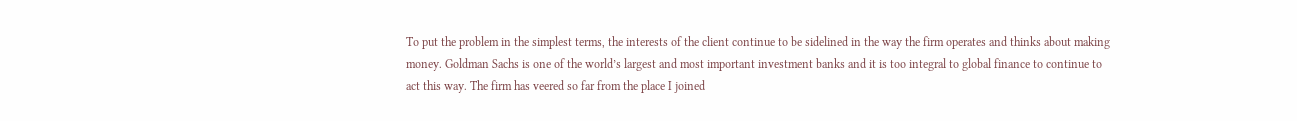To put the problem in the simplest terms, the interests of the client continue to be sidelined in the way the firm operates and thinks about making money. Goldman Sachs is one of the world’s largest and most important investment banks and it is too integral to global finance to continue to act this way. The firm has veered so far from the place I joined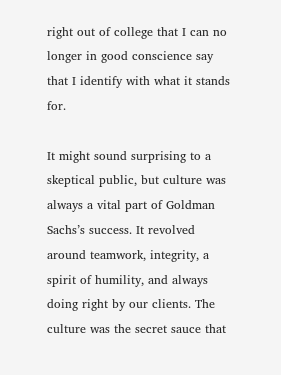right out of college that I can no longer in good conscience say that I identify with what it stands for.

It might sound surprising to a skeptical public, but culture was always a vital part of Goldman Sachs’s success. It revolved around teamwork, integrity, a spirit of humility, and always doing right by our clients. The culture was the secret sauce that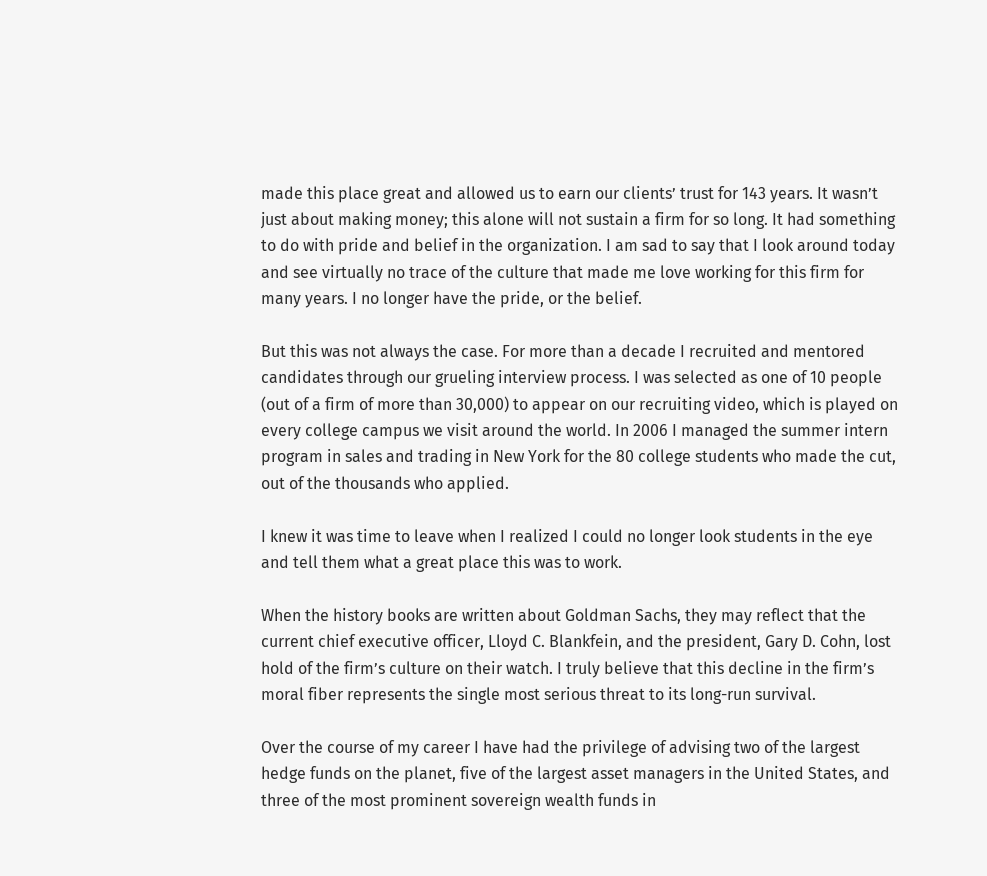made this place great and allowed us to earn our clients’ trust for 143 years. It wasn’t just about making money; this alone will not sustain a firm for so long. It had something to do with pride and belief in the organization. I am sad to say that I look around today and see virtually no trace of the culture that made me love working for this firm for many years. I no longer have the pride, or the belief.

But this was not always the case. For more than a decade I recruited and mentored candidates through our grueling interview process. I was selected as one of 10 people (out of a firm of more than 30,000) to appear on our recruiting video, which is played on every college campus we visit around the world. In 2006 I managed the summer intern program in sales and trading in New York for the 80 college students who made the cut, out of the thousands who applied.

I knew it was time to leave when I realized I could no longer look students in the eye and tell them what a great place this was to work.

When the history books are written about Goldman Sachs, they may reflect that the current chief executive officer, Lloyd C. Blankfein, and the president, Gary D. Cohn, lost hold of the firm’s culture on their watch. I truly believe that this decline in the firm’s moral fiber represents the single most serious threat to its long-run survival.

Over the course of my career I have had the privilege of advising two of the largest hedge funds on the planet, five of the largest asset managers in the United States, and three of the most prominent sovereign wealth funds in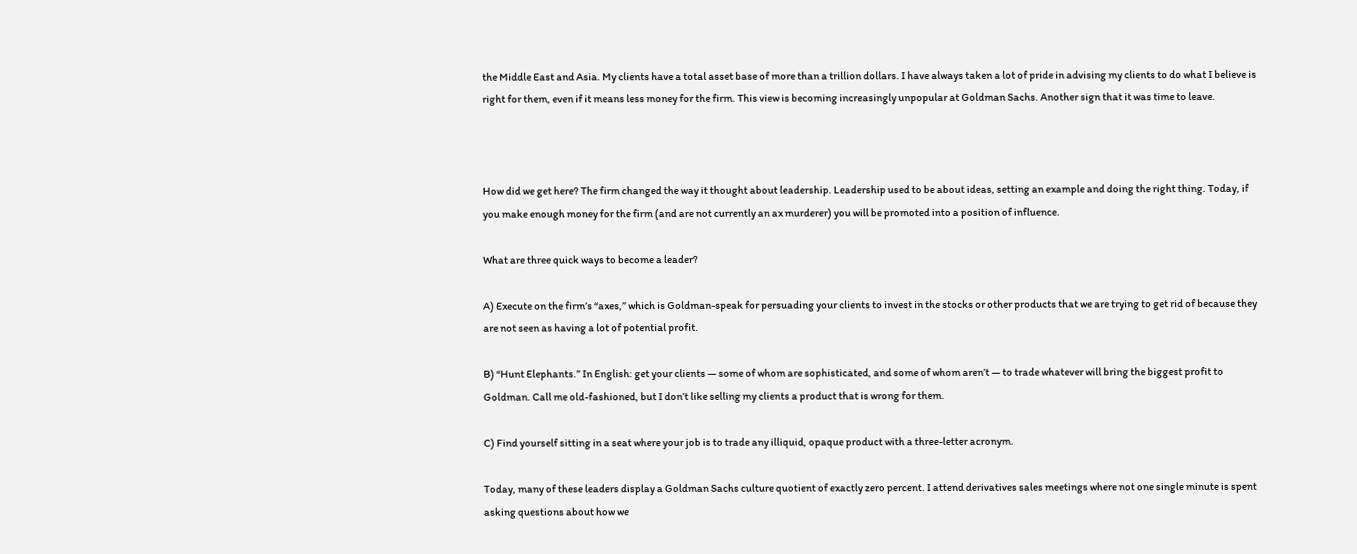the Middle East and Asia. My clients have a total asset base of more than a trillion dollars. I have always taken a lot of pride in advising my clients to do what I believe is right for them, even if it means less money for the firm. This view is becoming increasingly unpopular at Goldman Sachs. Another sign that it was time to leave.



How did we get here? The firm changed the way it thought about leadership. Leadership used to be about ideas, setting an example and doing the right thing. Today, if you make enough money for the firm (and are not currently an ax murderer) you will be promoted into a position of influence.

What are three quick ways to become a leader?

A) Execute on the firm’s “axes,” which is Goldman-speak for persuading your clients to invest in the stocks or other products that we are trying to get rid of because they are not seen as having a lot of potential profit.

B) “Hunt Elephants.” In English: get your clients — some of whom are sophisticated, and some of whom aren’t — to trade whatever will bring the biggest profit to Goldman. Call me old-fashioned, but I don’t like selling my clients a product that is wrong for them.

C) Find yourself sitting in a seat where your job is to trade any illiquid, opaque product with a three-letter acronym.

Today, many of these leaders display a Goldman Sachs culture quotient of exactly zero percent. I attend derivatives sales meetings where not one single minute is spent asking questions about how we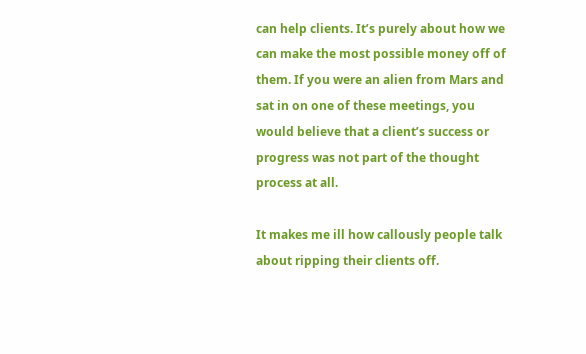can help clients. It’s purely about how we can make the most possible money off of them. If you were an alien from Mars and sat in on one of these meetings, you would believe that a client’s success or progress was not part of the thought process at all.

It makes me ill how callously people talk about ripping their clients off.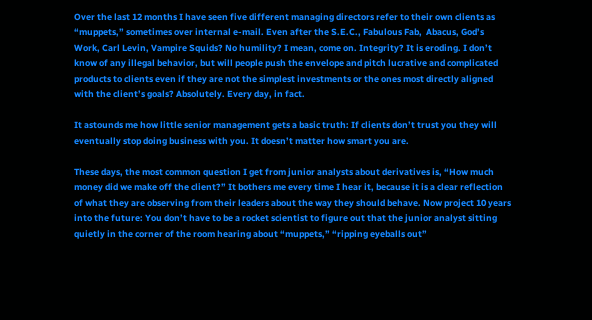Over the last 12 months I have seen five different managing directors refer to their own clients as “muppets,” sometimes over internal e-mail. Even after the S.E.C., Fabulous Fab,  Abacus, God’s Work, Carl Levin, Vampire Squids? No humility? I mean, come on. Integrity? It is eroding. I don’t know of any illegal behavior, but will people push the envelope and pitch lucrative and complicated products to clients even if they are not the simplest investments or the ones most directly aligned with the client’s goals? Absolutely. Every day, in fact.

It astounds me how little senior management gets a basic truth: If clients don’t trust you they will eventually stop doing business with you. It doesn’t matter how smart you are.

These days, the most common question I get from junior analysts about derivatives is, “How much money did we make off the client?” It bothers me every time I hear it, because it is a clear reflection of what they are observing from their leaders about the way they should behave. Now project 10 years into the future: You don’t have to be a rocket scientist to figure out that the junior analyst sitting quietly in the corner of the room hearing about “muppets,” “ripping eyeballs out”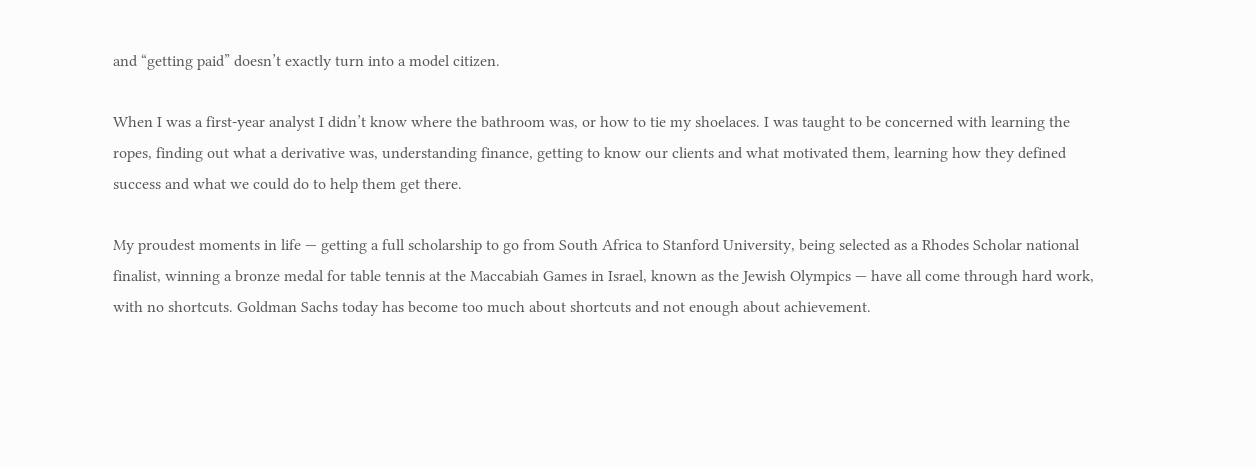and “getting paid” doesn’t exactly turn into a model citizen.

When I was a first-year analyst I didn’t know where the bathroom was, or how to tie my shoelaces. I was taught to be concerned with learning the ropes, finding out what a derivative was, understanding finance, getting to know our clients and what motivated them, learning how they defined success and what we could do to help them get there.

My proudest moments in life — getting a full scholarship to go from South Africa to Stanford University, being selected as a Rhodes Scholar national finalist, winning a bronze medal for table tennis at the Maccabiah Games in Israel, known as the Jewish Olympics — have all come through hard work, with no shortcuts. Goldman Sachs today has become too much about shortcuts and not enough about achievement.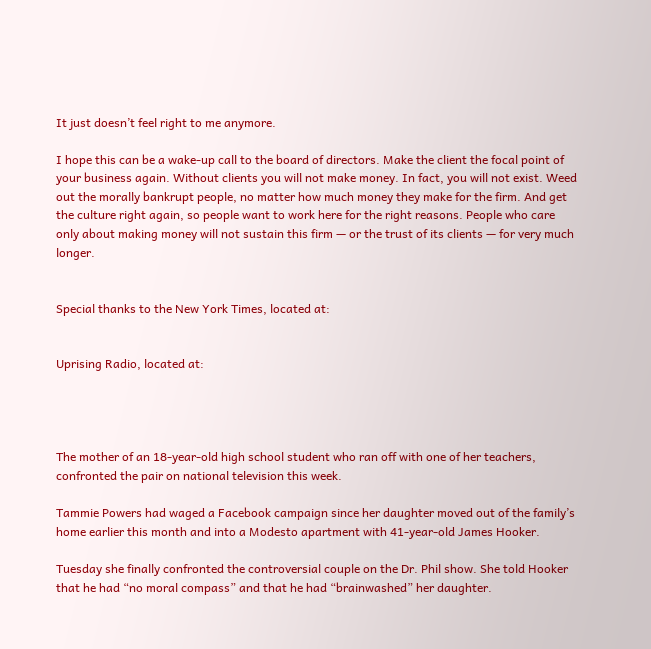It just doesn’t feel right to me anymore.

I hope this can be a wake-up call to the board of directors. Make the client the focal point of your business again. Without clients you will not make money. In fact, you will not exist. Weed out the morally bankrupt people, no matter how much money they make for the firm. And get the culture right again, so people want to work here for the right reasons. People who care only about making money will not sustain this firm — or the trust of its clients — for very much longer.


Special thanks to the New York Times, located at:


Uprising Radio, located at:




The mother of an 18-year-old high school student who ran off with one of her teachers, confronted the pair on national television this week.

Tammie Powers had waged a Facebook campaign since her daughter moved out of the family’s home earlier this month and into a Modesto apartment with 41-year-old James Hooker.

Tuesday she finally confronted the controversial couple on the Dr. Phil show. She told Hooker that he had “no moral compass” and that he had “brainwashed” her daughter.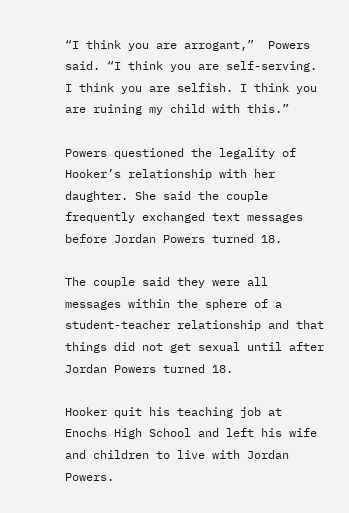“I think you are arrogant,”  Powers said. “I think you are self-serving. I think you are selfish. I think you are ruining my child with this.”

Powers questioned the legality of Hooker’s relationship with her daughter. She said the couple frequently exchanged text messages before Jordan Powers turned 18.

The couple said they were all messages within the sphere of a student-teacher relationship and that things did not get sexual until after Jordan Powers turned 18.

Hooker quit his teaching job at Enochs High School and left his wife and children to live with Jordan Powers.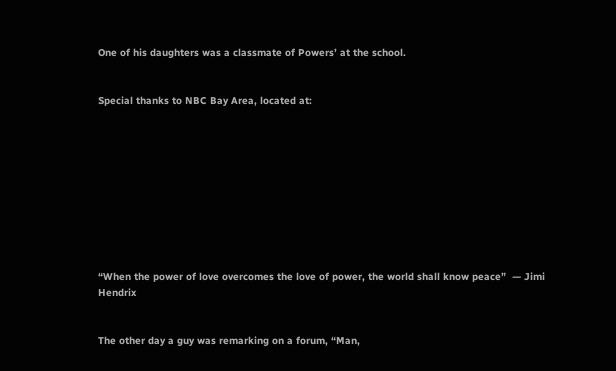One of his daughters was a classmate of Powers’ at the school.


Special thanks to NBC Bay Area, located at:










“When the power of love overcomes the love of power, the world shall know peace”  — Jimi Hendrix


The other day a guy was remarking on a forum, “Man,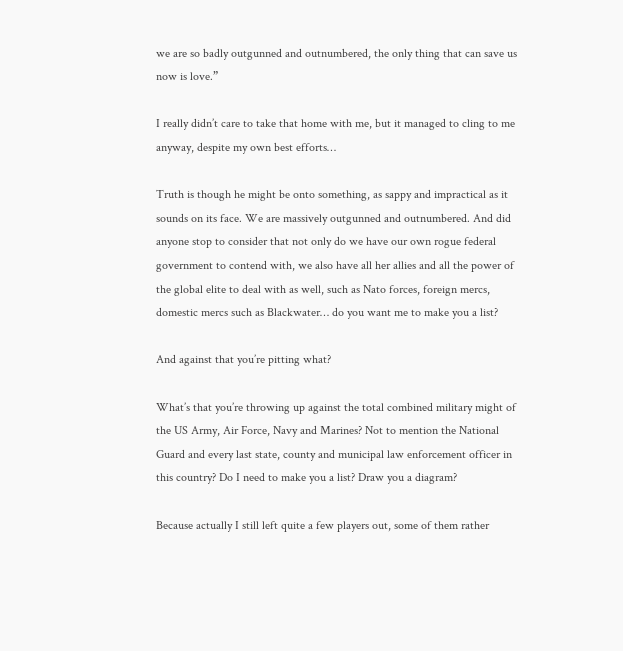we are so badly outgunned and outnumbered, the only thing that can save us now is love.”

I really didn’t care to take that home with me, but it managed to cling to me anyway, despite my own best efforts…

Truth is though he might be onto something, as sappy and impractical as it sounds on its face. We are massively outgunned and outnumbered. And did anyone stop to consider that not only do we have our own rogue federal government to contend with, we also have all her allies and all the power of the global elite to deal with as well, such as Nato forces, foreign mercs, domestic mercs such as Blackwater… do you want me to make you a list?

And against that you’re pitting what?

What’s that you’re throwing up against the total combined military might of the US Army, Air Force, Navy and Marines? Not to mention the National Guard and every last state, county and municipal law enforcement officer in this country? Do I need to make you a list? Draw you a diagram?

Because actually I still left quite a few players out, some of them rather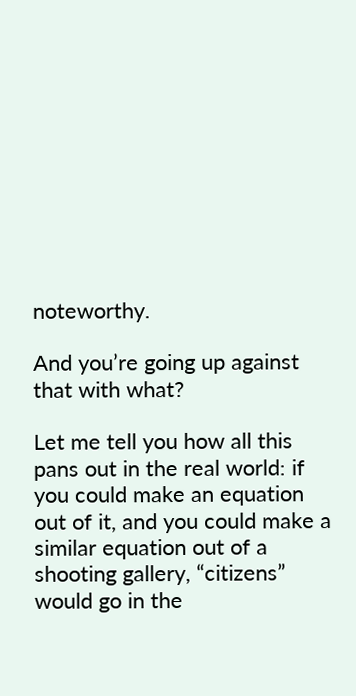noteworthy.

And you’re going up against that with what?

Let me tell you how all this pans out in the real world: if you could make an equation out of it, and you could make a similar equation out of a shooting gallery, “citizens” would go in the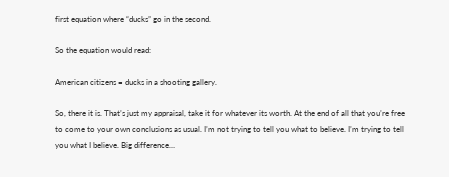first equation where “ducks” go in the second.

So the equation would read:

American citizens = ducks in a shooting gallery.

So, there it is. That’s just my appraisal, take it for whatever its worth. At the end of all that you’re free to come to your own conclusions as usual. I’m not trying to tell you what to believe. I’m trying to tell you what I believe. Big difference…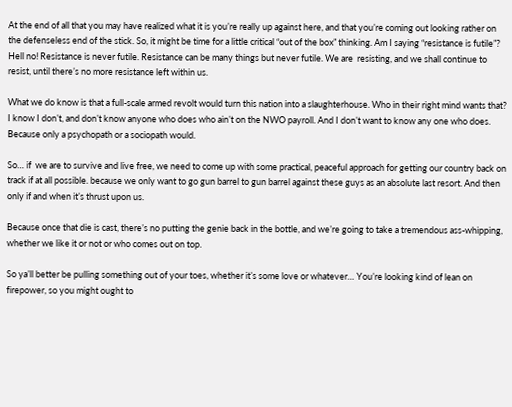At the end of all that you may have realized what it is you’re really up against here, and that you’re coming out looking rather on the defenseless end of the stick. So, it might be time for a little critical “out of the box” thinking. Am I saying “resistance is futile”? Hell no! Resistance is never futile. Resistance can be many things but never futile. We are  resisting, and we shall continue to resist, until there’s no more resistance left within us.

What we do know is that a full-scale armed revolt would turn this nation into a slaughterhouse. Who in their right mind wants that? I know I don’t, and don’t know anyone who does who ain’t on the NWO payroll. And I don’t want to know any one who does.  Because only a psychopath or a sociopath would.

So… if  we are to survive and live free, we need to come up with some practical, peaceful approach for getting our country back on track if at all possible. because we only want to go gun barrel to gun barrel against these guys as an absolute last resort. And then only if and when it’s thrust upon us.

Because once that die is cast, there’s no putting the genie back in the bottle, and we’re going to take a tremendous ass-whipping, whether we like it or not or who comes out on top.

So ya’ll better be pulling something out of your toes, whether it’s some love or whatever… You’re looking kind of lean on firepower, so you might ought to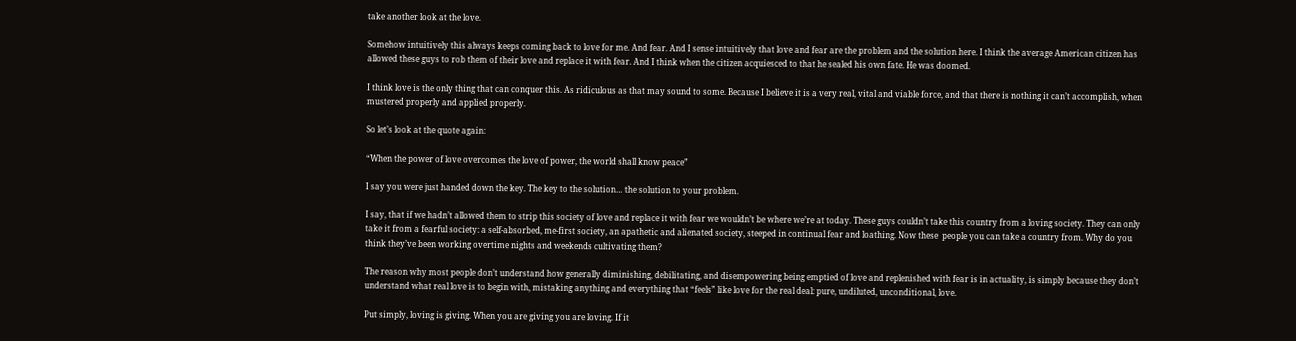take another look at the love.

Somehow intuitively this always keeps coming back to love for me. And fear. And I sense intuitively that love and fear are the problem and the solution here. I think the average American citizen has allowed these guys to rob them of their love and replace it with fear. And I think when the citizen acquiesced to that he sealed his own fate. He was doomed.

I think love is the only thing that can conquer this. As ridiculous as that may sound to some. Because I believe it is a very real, vital and viable force, and that there is nothing it can’t accomplish, when mustered properly and applied properly.

So let’s look at the quote again:

“When the power of love overcomes the love of power, the world shall know peace”

I say you were just handed down the key. The key to the solution… the solution to your problem.

I say, that if we hadn’t allowed them to strip this society of love and replace it with fear we wouldn’t be where we’re at today. These guys couldn’t take this country from a loving society. They can only take it from a fearful society: a self-absorbed, me-first society, an apathetic and alienated society, steeped in continual fear and loathing. Now these  people you can take a country from. Why do you think they’ve been working overtime nights and weekends cultivating them?

The reason why most people don’t understand how generally diminishing, debilitating, and disempowering being emptied of love and replenished with fear is in actuality, is simply because they don’t understand what real love is to begin with, mistaking anything and everything that “feels” like love for the real deal: pure, undiluted, unconditional, love.

Put simply, loving is giving. When you are giving you are loving. If it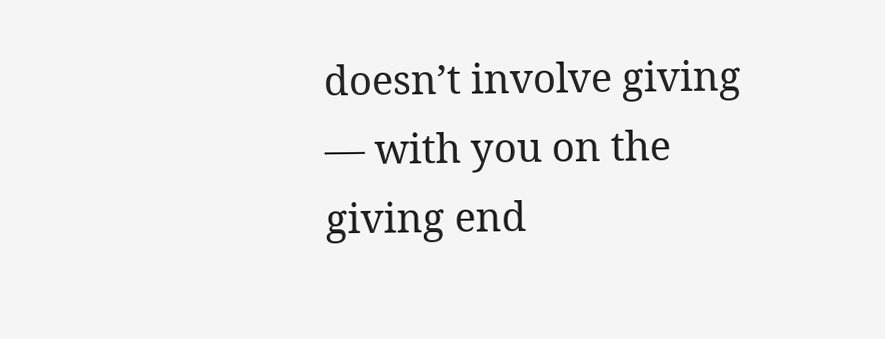doesn’t involve giving — with you on the giving end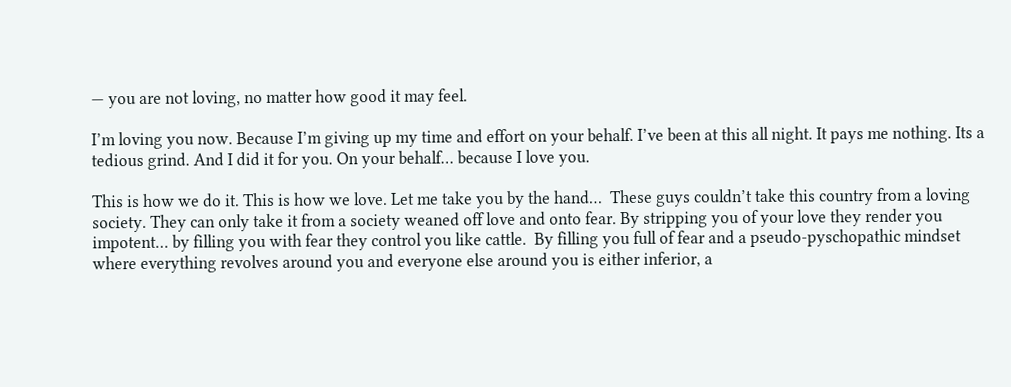— you are not loving, no matter how good it may feel.

I’m loving you now. Because I’m giving up my time and effort on your behalf. I’ve been at this all night. It pays me nothing. Its a tedious grind. And I did it for you. On your behalf… because I love you.

This is how we do it. This is how we love. Let me take you by the hand…  These guys couldn’t take this country from a loving society. They can only take it from a society weaned off love and onto fear. By stripping you of your love they render you impotent… by filling you with fear they control you like cattle.  By filling you full of fear and a pseudo-pyschopathic mindset where everything revolves around you and everyone else around you is either inferior, a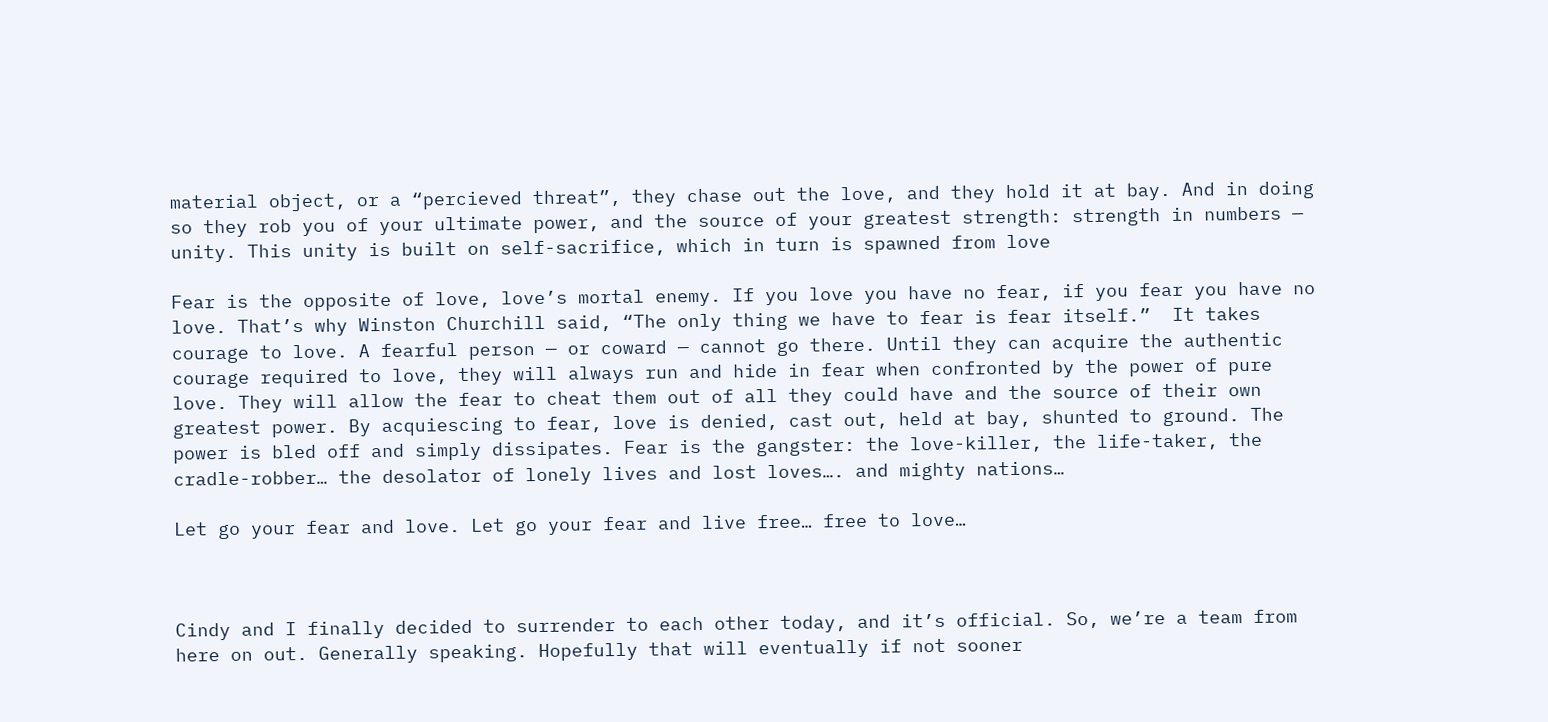material object, or a “percieved threat”, they chase out the love, and they hold it at bay. And in doing so they rob you of your ultimate power, and the source of your greatest strength: strength in numbers — unity. This unity is built on self-sacrifice, which in turn is spawned from love

Fear is the opposite of love, love’s mortal enemy. If you love you have no fear, if you fear you have no love. That’s why Winston Churchill said, “The only thing we have to fear is fear itself.”  It takes courage to love. A fearful person — or coward — cannot go there. Until they can acquire the authentic courage required to love, they will always run and hide in fear when confronted by the power of pure love. They will allow the fear to cheat them out of all they could have and the source of their own greatest power. By acquiescing to fear, love is denied, cast out, held at bay, shunted to ground. The power is bled off and simply dissipates. Fear is the gangster: the love-killer, the life-taker, the cradle-robber… the desolator of lonely lives and lost loves…. and mighty nations…

Let go your fear and love. Let go your fear and live free… free to love…



Cindy and I finally decided to surrender to each other today, and it’s official. So, we’re a team from here on out. Generally speaking. Hopefully that will eventually if not sooner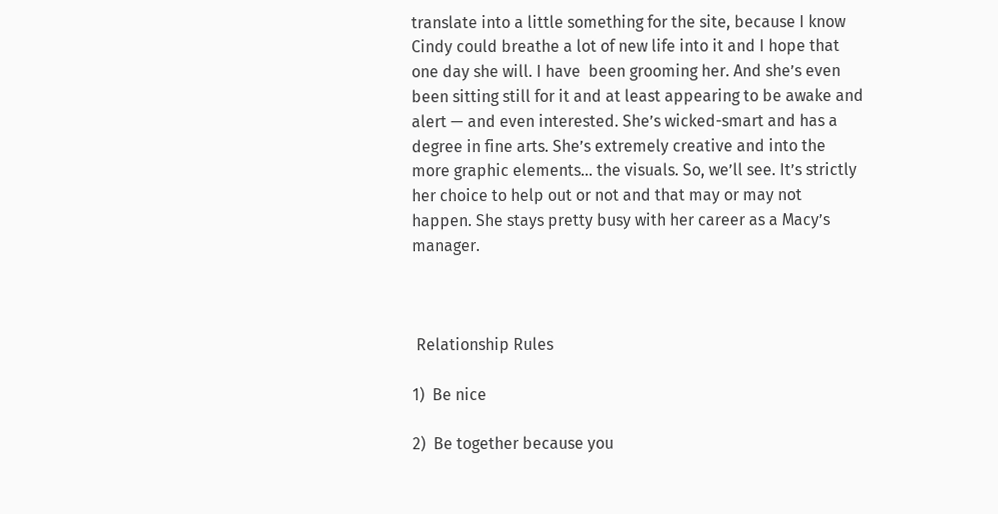translate into a little something for the site, because I know Cindy could breathe a lot of new life into it and I hope that one day she will. I have  been grooming her. And she’s even been sitting still for it and at least appearing to be awake and alert — and even interested. She’s wicked-smart and has a degree in fine arts. She’s extremely creative and into the more graphic elements… the visuals. So, we’ll see. It’s strictly her choice to help out or not and that may or may not happen. She stays pretty busy with her career as a Macy’s manager.



 Relationship Rules

1)  Be nice

2)  Be together because you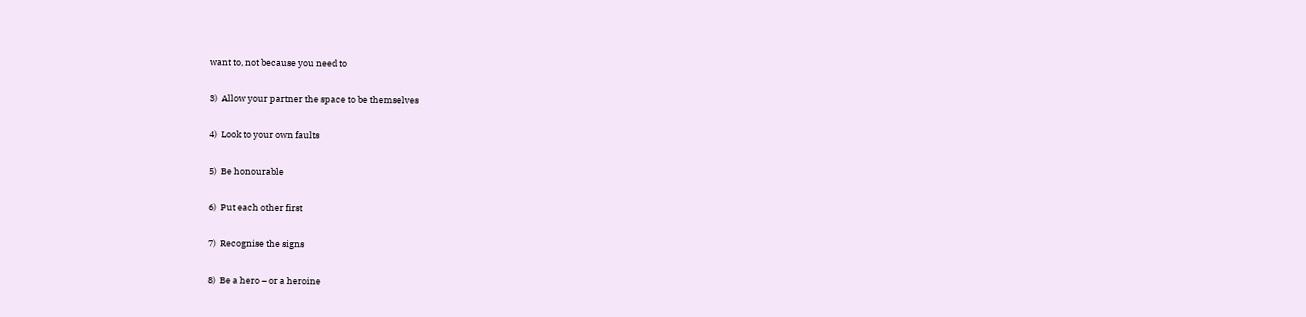want to, not because you need to

3)  Allow your partner the space to be themselves

4)  Look to your own faults

5)  Be honourable

6)  Put each other first

7)  Recognise the signs

8)  Be a hero – or a heroine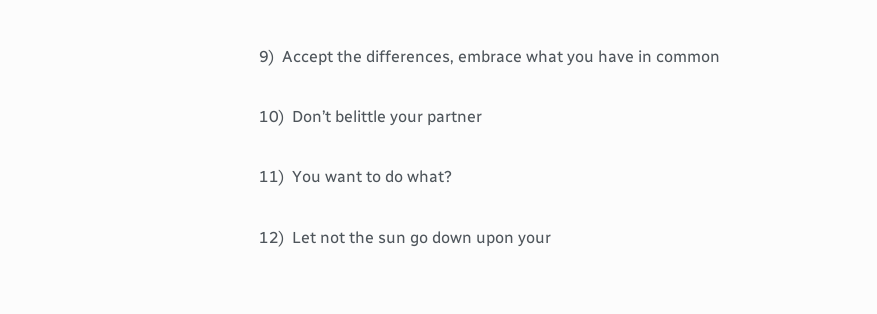9)  Accept the differences, embrace what you have in common

10)  Don’t belittle your partner

11)  You want to do what?

12)  Let not the sun go down upon your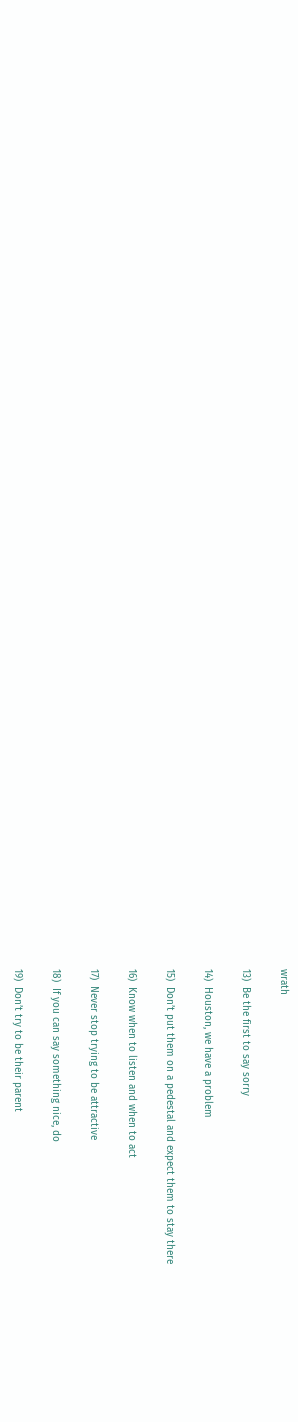wrath

13)  Be the first to say sorry

14)  Houston, we have a problem

15)  Don’t put them on a pedestal and expect them to stay there

16)  Know when to listen and when to act

17)  Never stop trying to be attractive

18)  If you can say something nice, do

19)  Don’t try to be their parent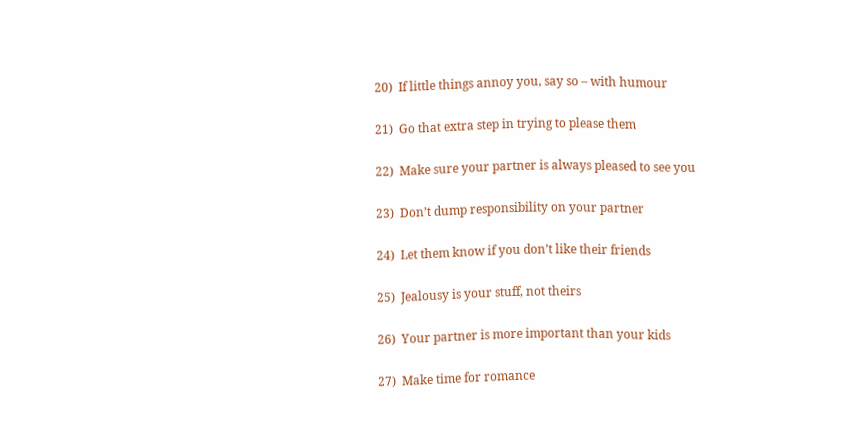20)  If little things annoy you, say so – with humour

21)  Go that extra step in trying to please them

22)  Make sure your partner is always pleased to see you

23)  Don’t dump responsibility on your partner

24)  Let them know if you don’t like their friends

25)  Jealousy is your stuff, not theirs

26)  Your partner is more important than your kids

27)  Make time for romance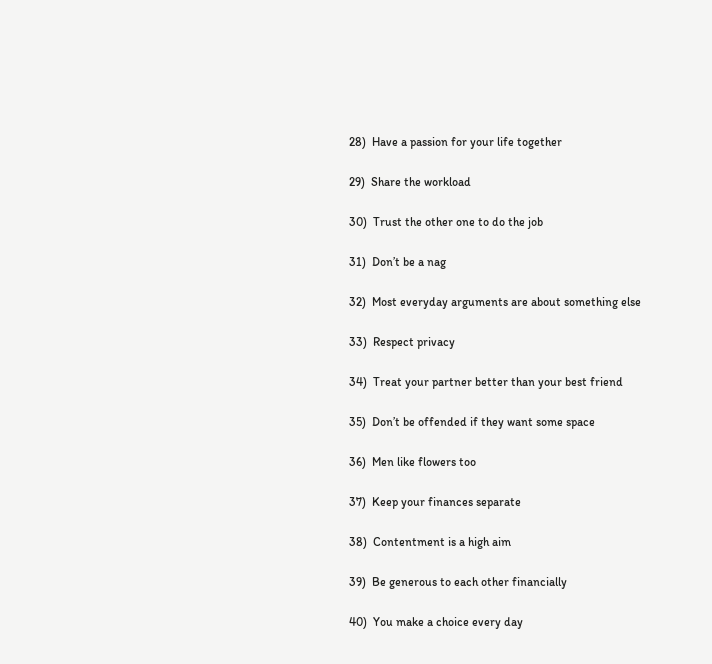28)  Have a passion for your life together

29)  Share the workload

30)  Trust the other one to do the job

31)  Don’t be a nag

32)  Most everyday arguments are about something else

33)  Respect privacy

34)  Treat your partner better than your best friend

35)  Don’t be offended if they want some space

36)  Men like flowers too

37)  Keep your finances separate

38)  Contentment is a high aim

39)  Be generous to each other financially

40)  You make a choice every day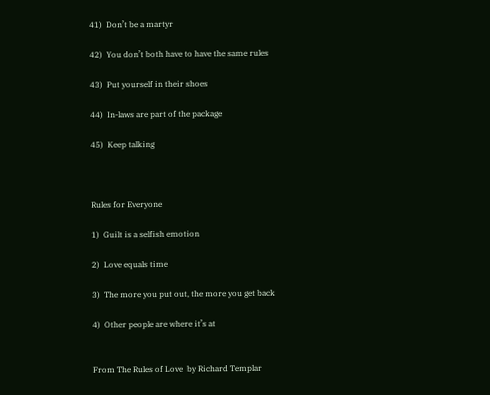41)  Don’t be a martyr

42)  You don’t both have to have the same rules

43)  Put yourself in their shoes

44)  In-laws are part of the package

45)  Keep talking



Rules for Everyone

1)  Guilt is a selfish emotion

2)  Love equals time

3)  The more you put out, the more you get back

4)  Other people are where it’s at


From The Rules of Love  by Richard Templar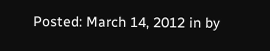Posted: March 14, 2012 in by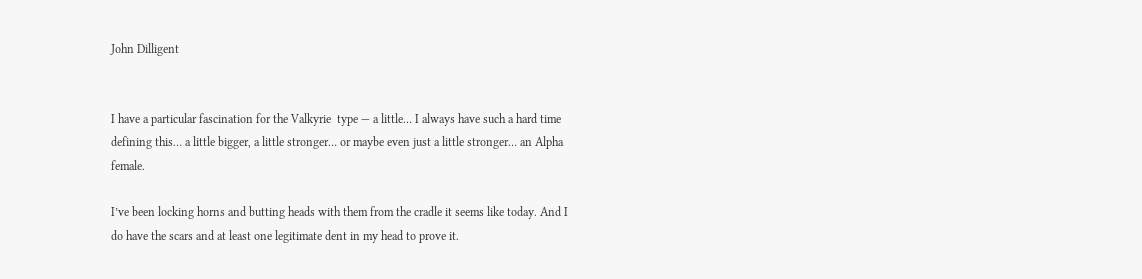John Dilligent


I have a particular fascination for the Valkyrie  type — a little… I always have such a hard time defining this… a little bigger, a little stronger… or maybe even just a little stronger… an Alpha female.

I’ve been locking horns and butting heads with them from the cradle it seems like today. And I do have the scars and at least one legitimate dent in my head to prove it.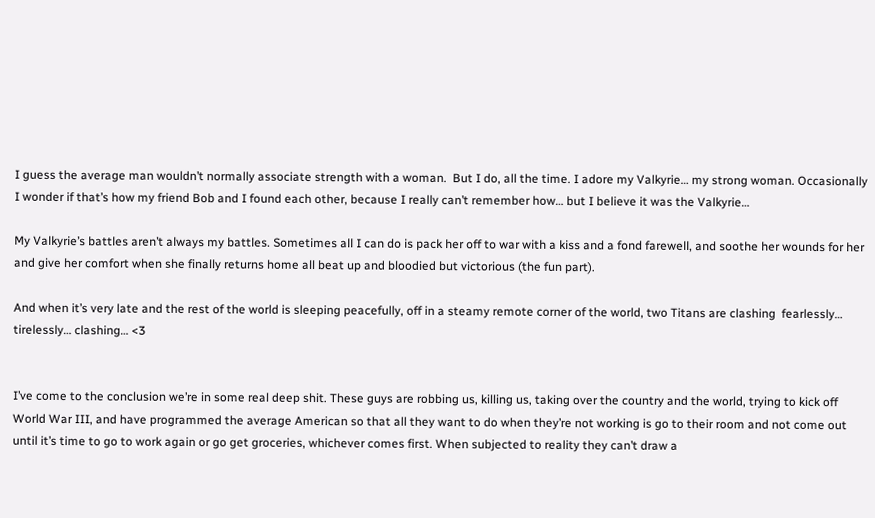I guess the average man wouldn’t normally associate strength with a woman.  But I do, all the time. I adore my Valkyrie… my strong woman. Occasionally I wonder if that’s how my friend Bob and I found each other, because I really can’t remember how… but I believe it was the Valkyrie…

My Valkyrie’s battles aren’t always my battles. Sometimes all I can do is pack her off to war with a kiss and a fond farewell, and soothe her wounds for her and give her comfort when she finally returns home all beat up and bloodied but victorious (the fun part).

And when it’s very late and the rest of the world is sleeping peacefully, off in a steamy remote corner of the world, two Titans are clashing  fearlessly… tirelessly… clashing… <3


I’ve come to the conclusion we’re in some real deep shit. These guys are robbing us, killing us, taking over the country and the world, trying to kick off World War III, and have programmed the average American so that all they want to do when they’re not working is go to their room and not come out until it’s time to go to work again or go get groceries, whichever comes first. When subjected to reality they can’t draw a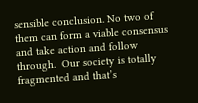sensible conclusion. No two of them can form a viable consensus and take action and follow through.  Our society is totally fragmented and that’s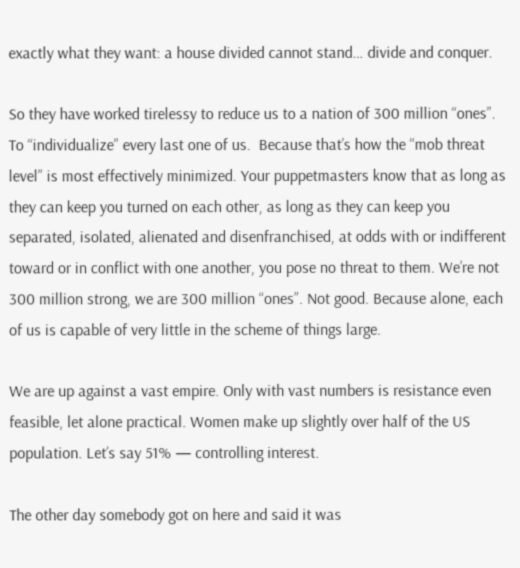exactly what they want: a house divided cannot stand… divide and conquer.

So they have worked tirelessy to reduce us to a nation of 300 million “ones”. To “individualize” every last one of us.  Because that’s how the “mob threat level” is most effectively minimized. Your puppetmasters know that as long as they can keep you turned on each other, as long as they can keep you separated, isolated, alienated and disenfranchised, at odds with or indifferent toward or in conflict with one another, you pose no threat to them. We’re not 300 million strong, we are 300 million “ones”. Not good. Because alone, each of us is capable of very little in the scheme of things large.

We are up against a vast empire. Only with vast numbers is resistance even feasible, let alone practical. Women make up slightly over half of the US population. Let’s say 51% — controlling interest.

The other day somebody got on here and said it was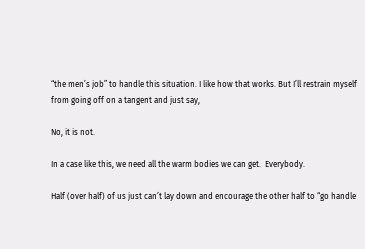“the men’s job” to handle this situation. I like how that works. But I’ll restrain myself from going off on a tangent and just say,

No, it is not.

In a case like this, we need all the warm bodies we can get.  Everybody.

Half (over half) of us just can’t lay down and encourage the other half to “go handle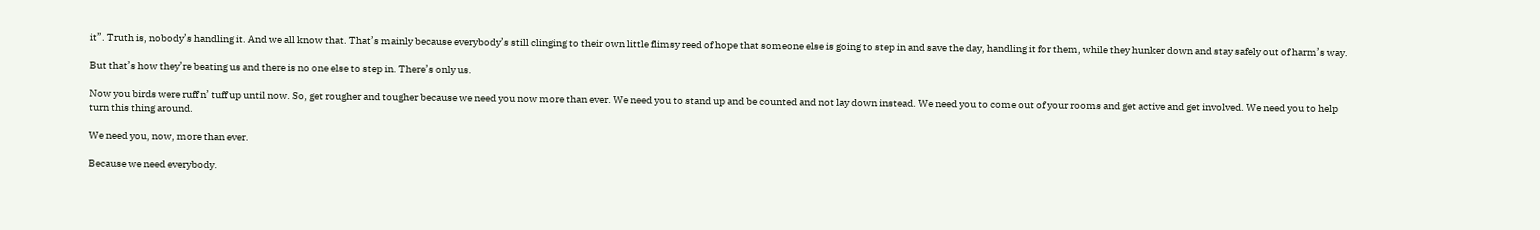it”. Truth is, nobody’s handling it. And we all know that. That’s mainly because everybody’s still clinging to their own little flimsy reed of hope that someone else is going to step in and save the day, handling it for them, while they hunker down and stay safely out of harm’s way.

But that’s how they’re beating us and there is no one else to step in. There’s only us.

Now you birds were ruff n’ tuff up until now. So, get rougher and tougher because we need you now more than ever. We need you to stand up and be counted and not lay down instead. We need you to come out of your rooms and get active and get involved. We need you to help turn this thing around.

We need you, now, more than ever.

Because we need everybody.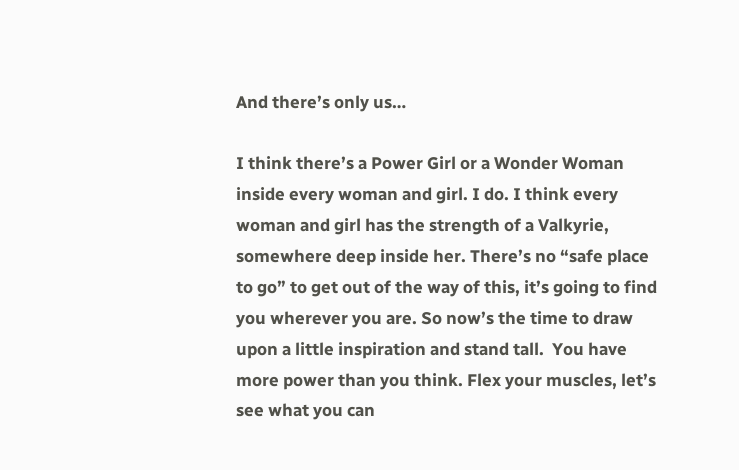And there’s only us…

I think there’s a Power Girl or a Wonder Woman inside every woman and girl. I do. I think every woman and girl has the strength of a Valkyrie, somewhere deep inside her. There’s no “safe place to go” to get out of the way of this, it’s going to find you wherever you are. So now’s the time to draw upon a little inspiration and stand tall.  You have more power than you think. Flex your muscles, let’s see what you can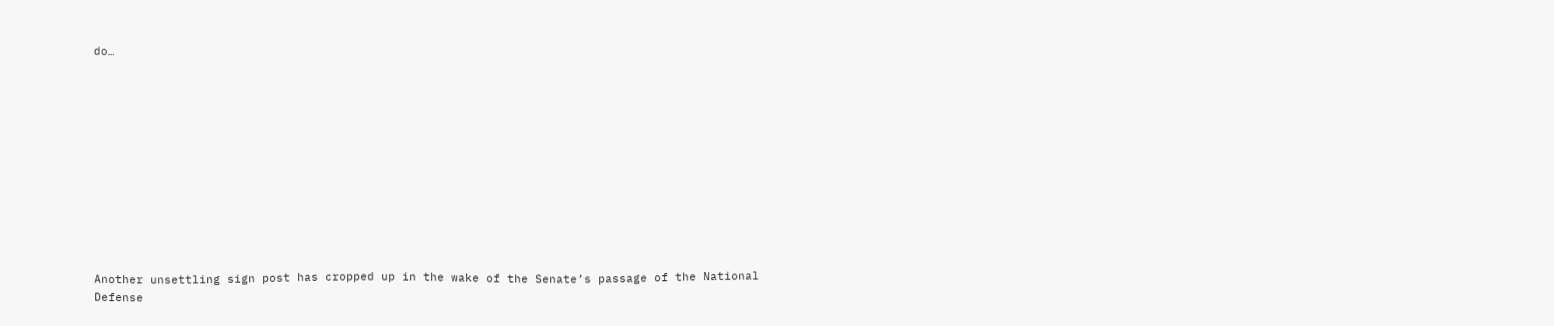do…












Another unsettling sign post has cropped up in the wake of the Senate’s passage of the National Defense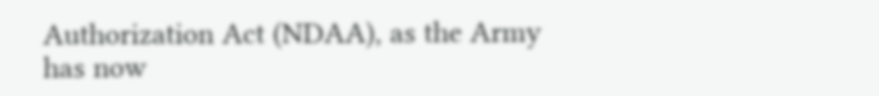Authorization Act (NDAA), as the Army has now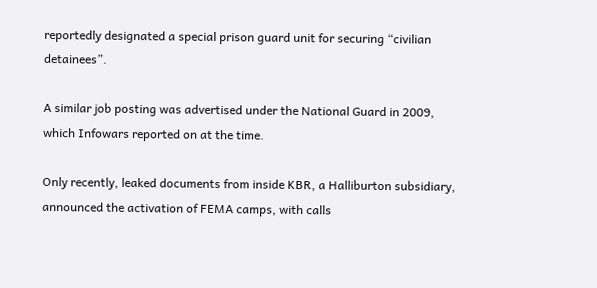reportedly designated a special prison guard unit for securing “civilian detainees”.

A similar job posting was advertised under the National Guard in 2009, which Infowars reported on at the time.

Only recently, leaked documents from inside KBR, a Halliburton subsidiary, announced the activation of FEMA camps, with calls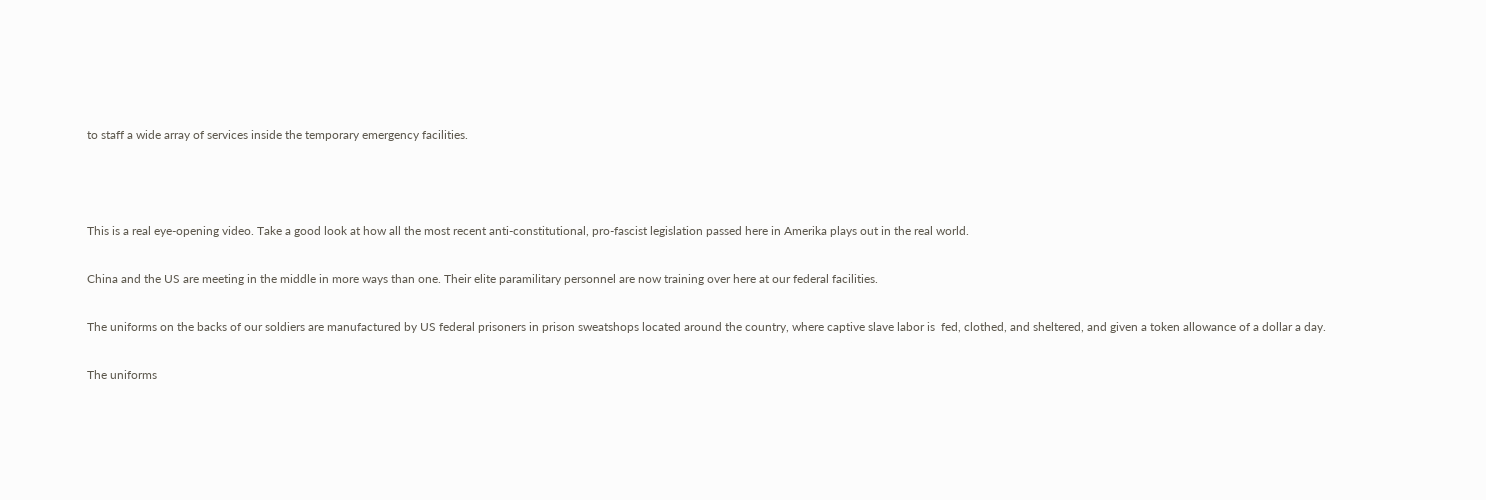to staff a wide array of services inside the temporary emergency facilities.



This is a real eye-opening video. Take a good look at how all the most recent anti-constitutional, pro-fascist legislation passed here in Amerika plays out in the real world.

China and the US are meeting in the middle in more ways than one. Their elite paramilitary personnel are now training over here at our federal facilities.

The uniforms on the backs of our soldiers are manufactured by US federal prisoners in prison sweatshops located around the country, where captive slave labor is  fed, clothed, and sheltered, and given a token allowance of a dollar a day.

The uniforms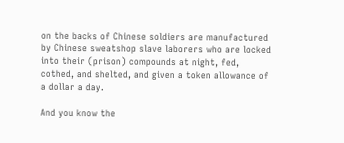on the backs of Chinese soldiers are manufactured by Chinese sweatshop slave laborers who are locked into their (prison) compounds at night, fed, cothed, and shelted, and given a token allowance of a dollar a day.

And you know the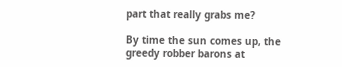part that really grabs me?

By time the sun comes up, the greedy robber barons at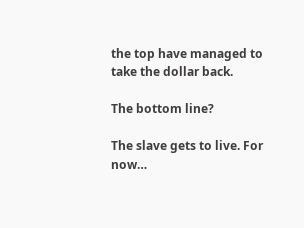the top have managed to take the dollar back.

The bottom line?

The slave gets to live. For now…